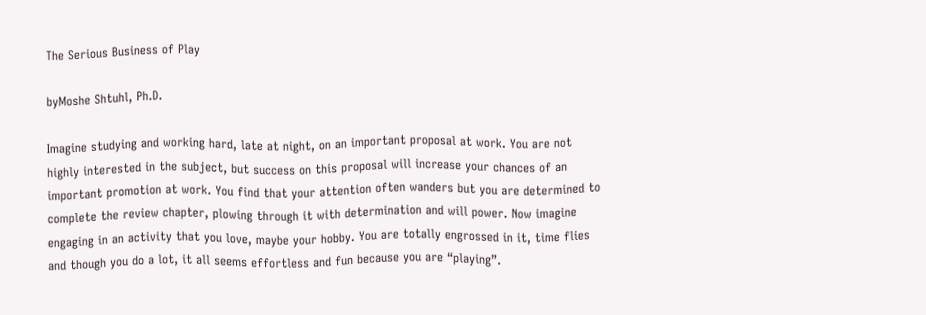The Serious Business of Play

byMoshe Shtuhl, Ph.D.

Imagine studying and working hard, late at night, on an important proposal at work. You are not highly interested in the subject, but success on this proposal will increase your chances of an important promotion at work. You find that your attention often wanders but you are determined to complete the review chapter, plowing through it with determination and will power. Now imagine engaging in an activity that you love, maybe your hobby. You are totally engrossed in it, time flies and though you do a lot, it all seems effortless and fun because you are “playing”.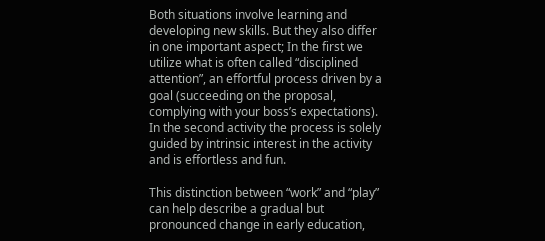Both situations involve learning and developing new skills. But they also differ in one important aspect; In the first we utilize what is often called “disciplined attention”, an effortful process driven by a goal (succeeding on the proposal, complying with your boss’s expectations). In the second activity the process is solely guided by intrinsic interest in the activity and is effortless and fun.

This distinction between “work” and “play” can help describe a gradual but pronounced change in early education,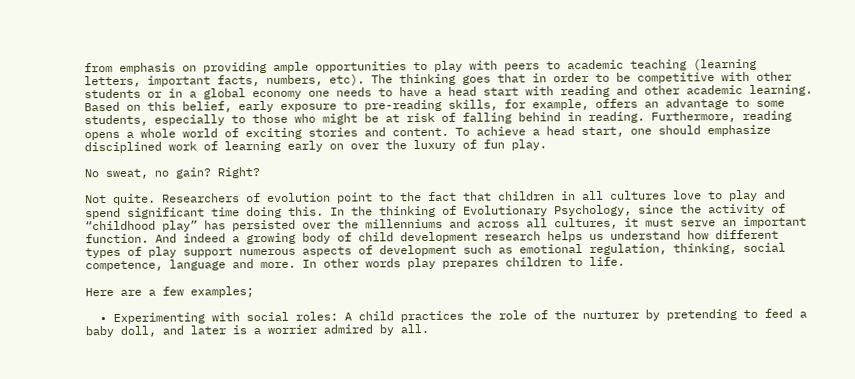from emphasis on providing ample opportunities to play with peers to academic teaching (learning letters, important facts, numbers, etc). The thinking goes that in order to be competitive with other students or in a global economy one needs to have a head start with reading and other academic learning. Based on this belief, early exposure to pre-reading skills, for example, offers an advantage to some students, especially to those who might be at risk of falling behind in reading. Furthermore, reading opens a whole world of exciting stories and content. To achieve a head start, one should emphasize disciplined work of learning early on over the luxury of fun play.

No sweat, no gain? Right?

Not quite. Researchers of evolution point to the fact that children in all cultures love to play and spend significant time doing this. In the thinking of Evolutionary Psychology, since the activity of “childhood play” has persisted over the millenniums and across all cultures, it must serve an important function. And indeed a growing body of child development research helps us understand how different types of play support numerous aspects of development such as emotional regulation, thinking, social competence, language and more. In other words play prepares children to life.

Here are a few examples;

  • Experimenting with social roles: A child practices the role of the nurturer by pretending to feed a baby doll, and later is a worrier admired by all.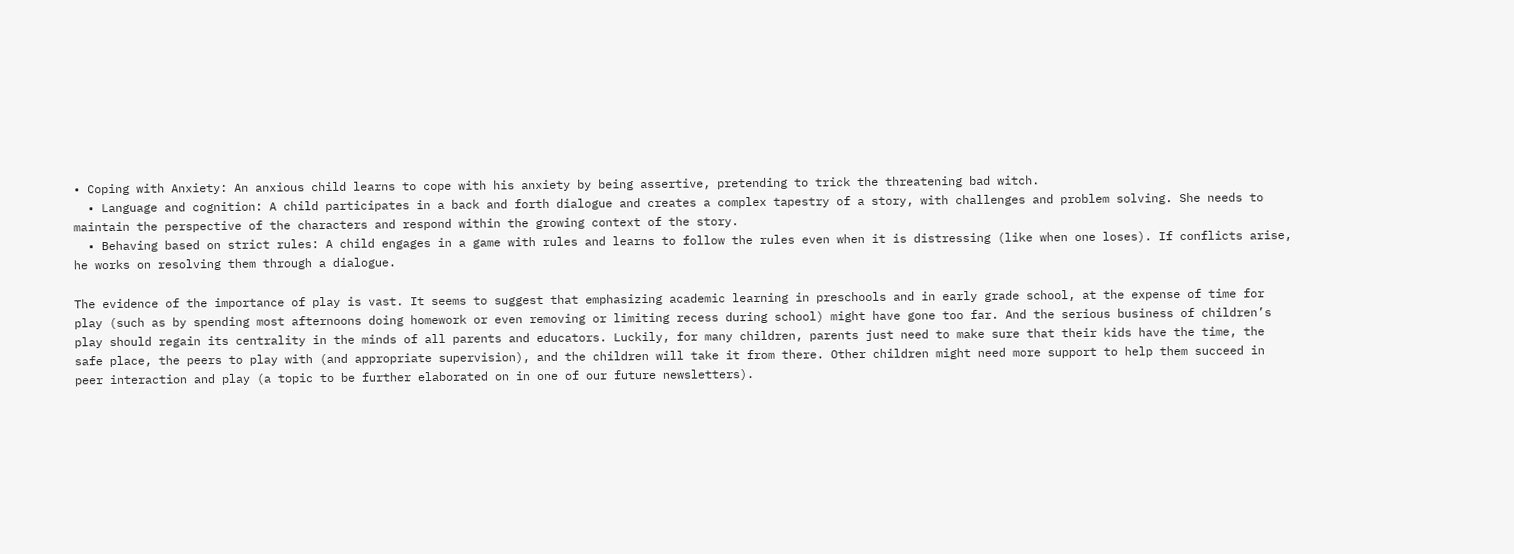• Coping with Anxiety: An anxious child learns to cope with his anxiety by being assertive, pretending to trick the threatening bad witch.
  • Language and cognition: A child participates in a back and forth dialogue and creates a complex tapestry of a story, with challenges and problem solving. She needs to maintain the perspective of the characters and respond within the growing context of the story.
  • Behaving based on strict rules: A child engages in a game with rules and learns to follow the rules even when it is distressing (like when one loses). If conflicts arise, he works on resolving them through a dialogue.

The evidence of the importance of play is vast. It seems to suggest that emphasizing academic learning in preschools and in early grade school, at the expense of time for play (such as by spending most afternoons doing homework or even removing or limiting recess during school) might have gone too far. And the serious business of children’s play should regain its centrality in the minds of all parents and educators. Luckily, for many children, parents just need to make sure that their kids have the time, the safe place, the peers to play with (and appropriate supervision), and the children will take it from there. Other children might need more support to help them succeed in peer interaction and play (a topic to be further elaborated on in one of our future newsletters).